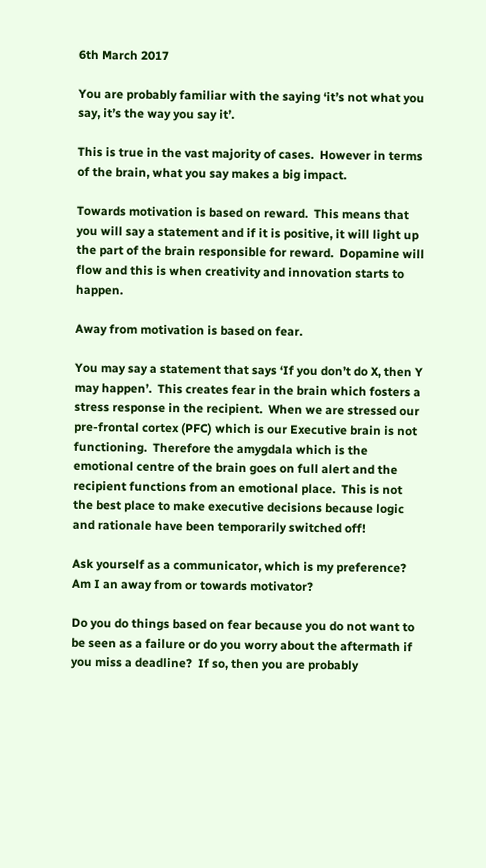6th March 2017

You are probably familiar with the saying ‘it’s not what you say, it’s the way you say it’.

This is true in the vast majority of cases.  However in terms of the brain, what you say makes a big impact.

Towards motivation is based on reward.  This means that you will say a statement and if it is positive, it will light up the part of the brain responsible for reward.  Dopamine will flow and this is when creativity and innovation starts to happen.

Away from motivation is based on fear.

You may say a statement that says ‘If you don’t do X, then Y may happen’.  This creates fear in the brain which fosters a stress response in the recipient.  When we are stressed our pre-frontal cortex (PFC) which is our Executive brain is not functioning.  Therefore the amygdala which is the emotional centre of the brain goes on full alert and the recipient functions from an emotional place.  This is not the best place to make executive decisions because logic and rationale have been temporarily switched off!

Ask yourself as a communicator, which is my preference?  Am I an away from or towards motivator?

Do you do things based on fear because you do not want to be seen as a failure or do you worry about the aftermath if you miss a deadline?  If so, then you are probably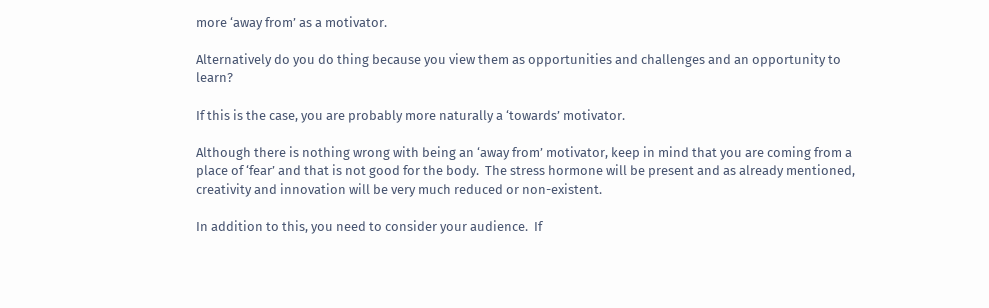more ‘away from’ as a motivator.

Alternatively do you do thing because you view them as opportunities and challenges and an opportunity to learn?

If this is the case, you are probably more naturally a ‘towards’ motivator.

Although there is nothing wrong with being an ‘away from’ motivator, keep in mind that you are coming from a place of ‘fear’ and that is not good for the body.  The stress hormone will be present and as already mentioned, creativity and innovation will be very much reduced or non-existent.

In addition to this, you need to consider your audience.  If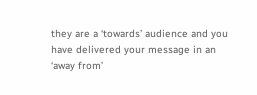they are a ‘towards’ audience and you have delivered your message in an ‘away from’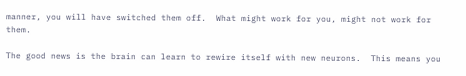manner, you will have switched them off.  What might work for you, might not work for them.

The good news is the brain can learn to rewire itself with new neurons.  This means you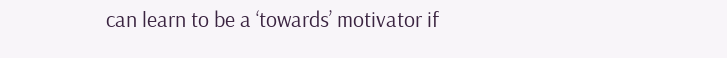can learn to be a ‘towards’ motivator if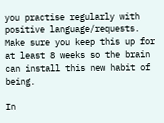you practise regularly with positive language/requests.  Make sure you keep this up for at least 8 weeks so the brain can install this new habit of being.

In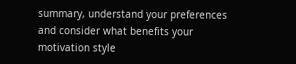summary, understand your preferences and consider what benefits your motivation style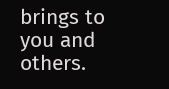brings to you and others.